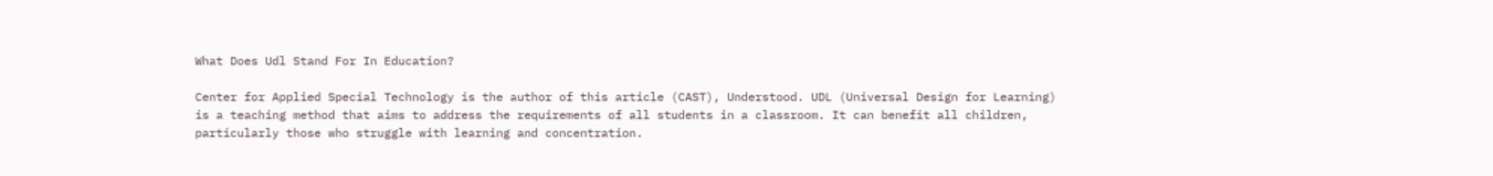What Does Udl Stand For In Education?

Center for Applied Special Technology is the author of this article (CAST), Understood. UDL (Universal Design for Learning) is a teaching method that aims to address the requirements of all students in a classroom. It can benefit all children, particularly those who struggle with learning and concentration.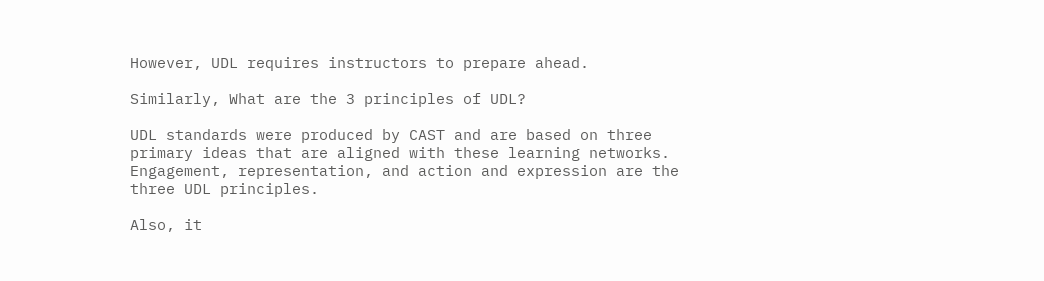However, UDL requires instructors to prepare ahead.

Similarly, What are the 3 principles of UDL?

UDL standards were produced by CAST and are based on three primary ideas that are aligned with these learning networks. Engagement, representation, and action and expression are the three UDL principles.

Also, it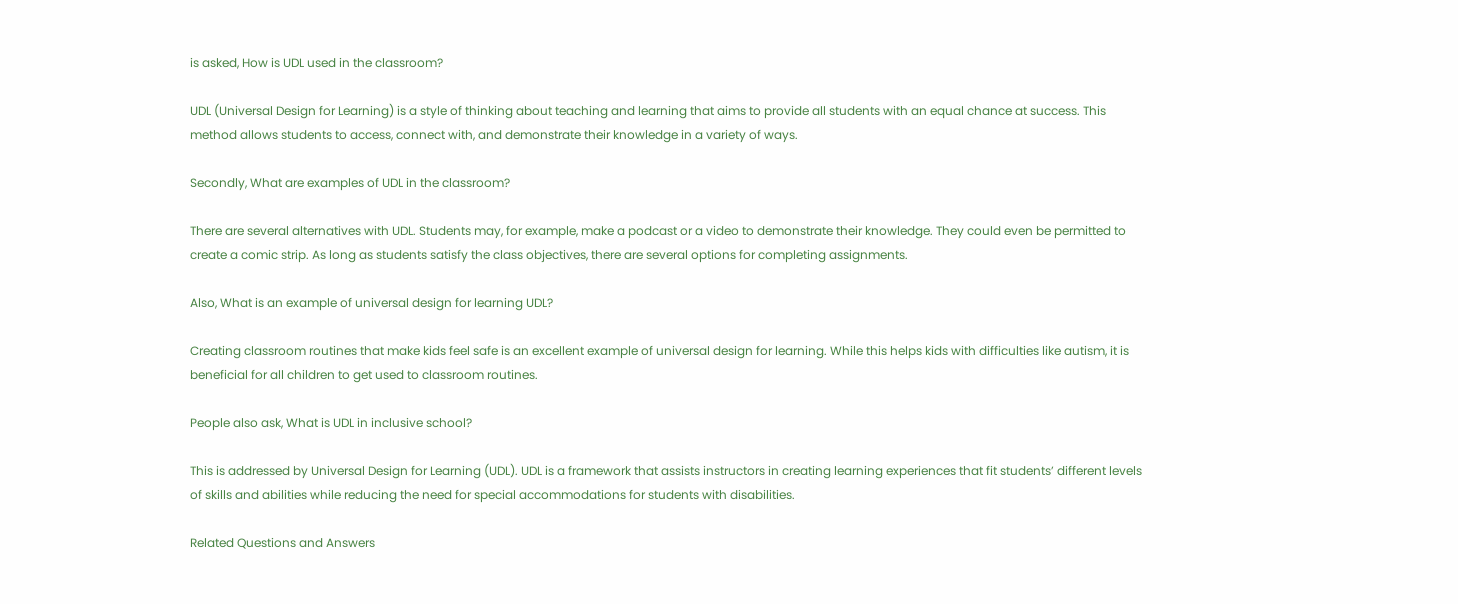is asked, How is UDL used in the classroom?

UDL (Universal Design for Learning) is a style of thinking about teaching and learning that aims to provide all students with an equal chance at success. This method allows students to access, connect with, and demonstrate their knowledge in a variety of ways.

Secondly, What are examples of UDL in the classroom?

There are several alternatives with UDL. Students may, for example, make a podcast or a video to demonstrate their knowledge. They could even be permitted to create a comic strip. As long as students satisfy the class objectives, there are several options for completing assignments.

Also, What is an example of universal design for learning UDL?

Creating classroom routines that make kids feel safe is an excellent example of universal design for learning. While this helps kids with difficulties like autism, it is beneficial for all children to get used to classroom routines.

People also ask, What is UDL in inclusive school?

This is addressed by Universal Design for Learning (UDL). UDL is a framework that assists instructors in creating learning experiences that fit students’ different levels of skills and abilities while reducing the need for special accommodations for students with disabilities.

Related Questions and Answers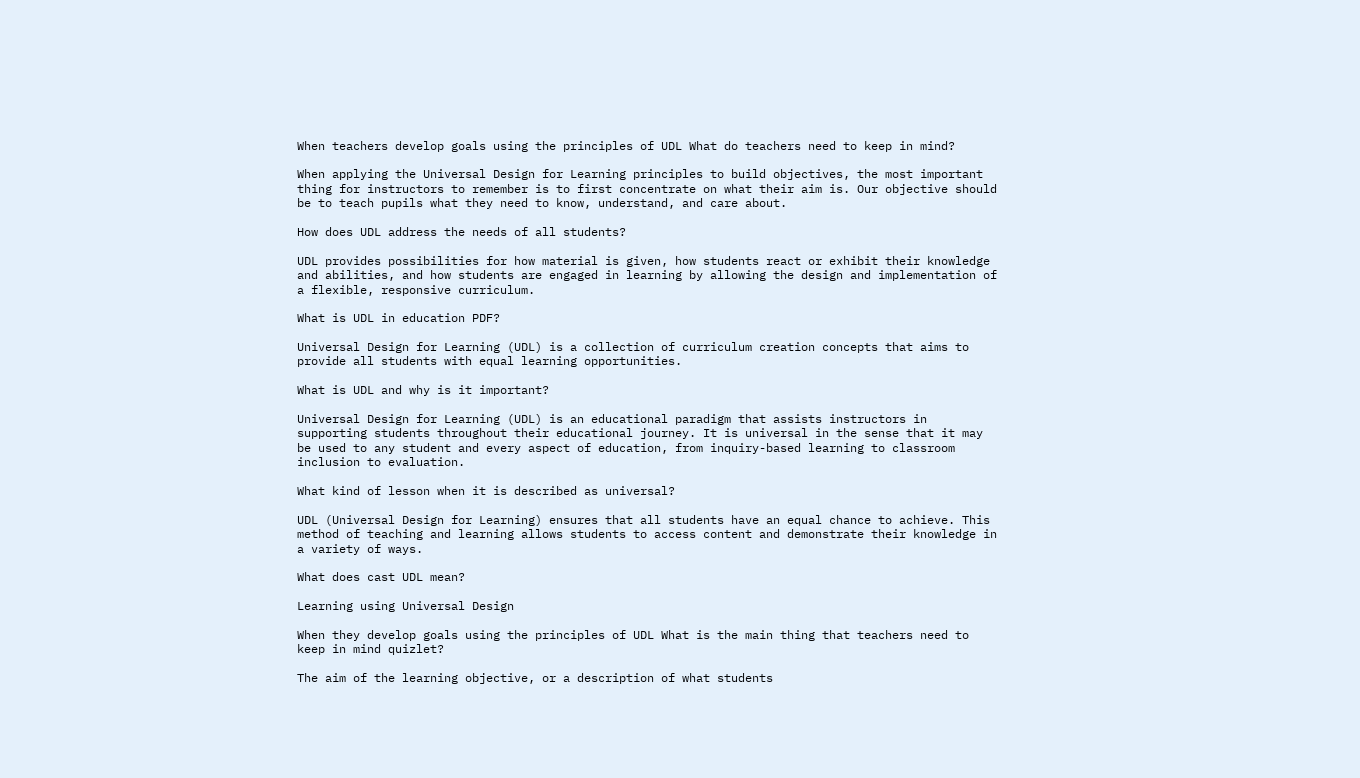When teachers develop goals using the principles of UDL What do teachers need to keep in mind?

When applying the Universal Design for Learning principles to build objectives, the most important thing for instructors to remember is to first concentrate on what their aim is. Our objective should be to teach pupils what they need to know, understand, and care about.

How does UDL address the needs of all students?

UDL provides possibilities for how material is given, how students react or exhibit their knowledge and abilities, and how students are engaged in learning by allowing the design and implementation of a flexible, responsive curriculum.

What is UDL in education PDF?

Universal Design for Learning (UDL) is a collection of curriculum creation concepts that aims to provide all students with equal learning opportunities.

What is UDL and why is it important?

Universal Design for Learning (UDL) is an educational paradigm that assists instructors in supporting students throughout their educational journey. It is universal in the sense that it may be used to any student and every aspect of education, from inquiry-based learning to classroom inclusion to evaluation.

What kind of lesson when it is described as universal?

UDL (Universal Design for Learning) ensures that all students have an equal chance to achieve. This method of teaching and learning allows students to access content and demonstrate their knowledge in a variety of ways.

What does cast UDL mean?

Learning using Universal Design

When they develop goals using the principles of UDL What is the main thing that teachers need to keep in mind quizlet?

The aim of the learning objective, or a description of what students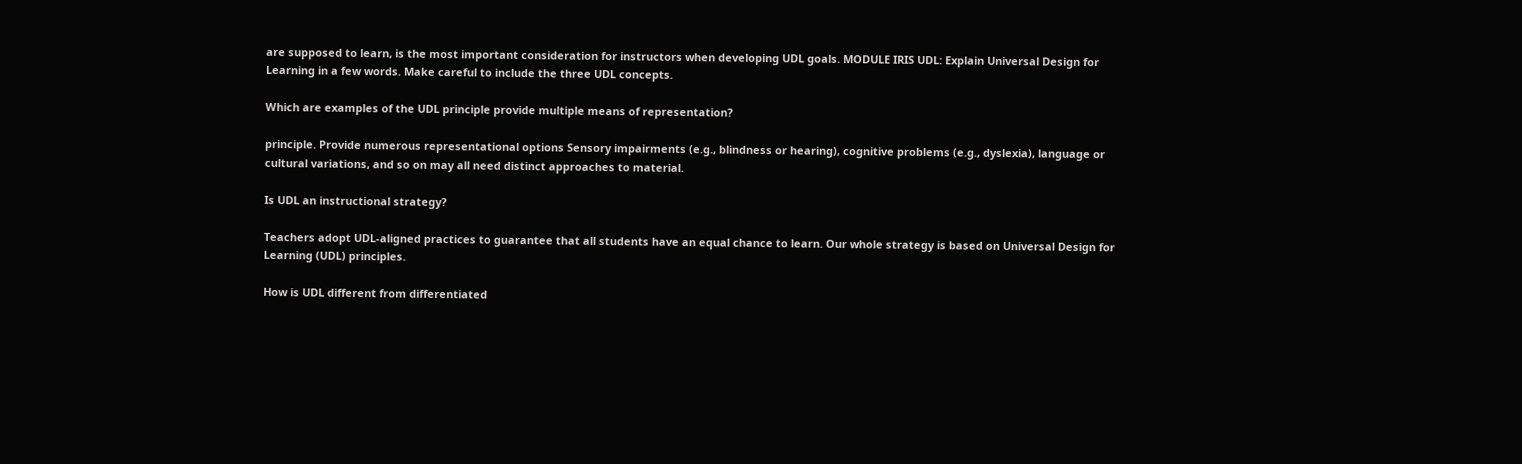are supposed to learn, is the most important consideration for instructors when developing UDL goals. MODULE IRIS UDL: Explain Universal Design for Learning in a few words. Make careful to include the three UDL concepts.

Which are examples of the UDL principle provide multiple means of representation?

principle. Provide numerous representational options Sensory impairments (e.g., blindness or hearing), cognitive problems (e.g., dyslexia), language or cultural variations, and so on may all need distinct approaches to material.

Is UDL an instructional strategy?

Teachers adopt UDL-aligned practices to guarantee that all students have an equal chance to learn. Our whole strategy is based on Universal Design for Learning (UDL) principles.

How is UDL different from differentiated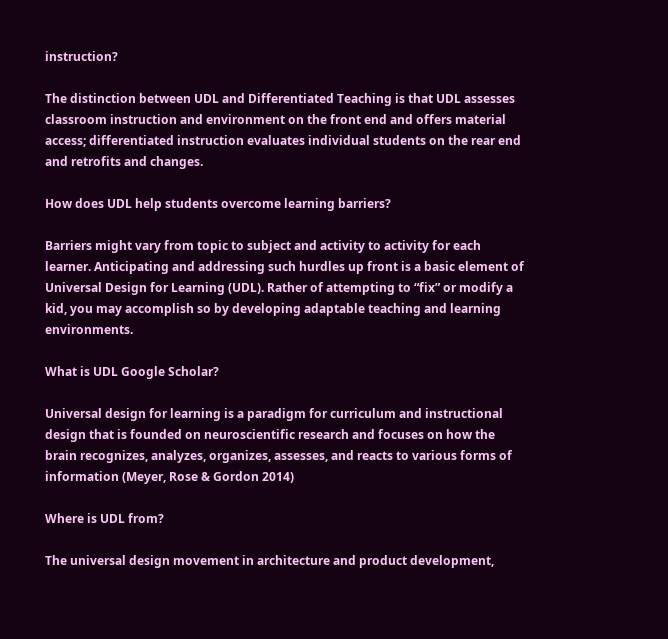instruction?

The distinction between UDL and Differentiated Teaching is that UDL assesses classroom instruction and environment on the front end and offers material access; differentiated instruction evaluates individual students on the rear end and retrofits and changes.

How does UDL help students overcome learning barriers?

Barriers might vary from topic to subject and activity to activity for each learner. Anticipating and addressing such hurdles up front is a basic element of Universal Design for Learning (UDL). Rather of attempting to “fix” or modify a kid, you may accomplish so by developing adaptable teaching and learning environments.

What is UDL Google Scholar?

Universal design for learning is a paradigm for curriculum and instructional design that is founded on neuroscientific research and focuses on how the brain recognizes, analyzes, organizes, assesses, and reacts to various forms of information (Meyer, Rose & Gordon 2014)

Where is UDL from?

The universal design movement in architecture and product development,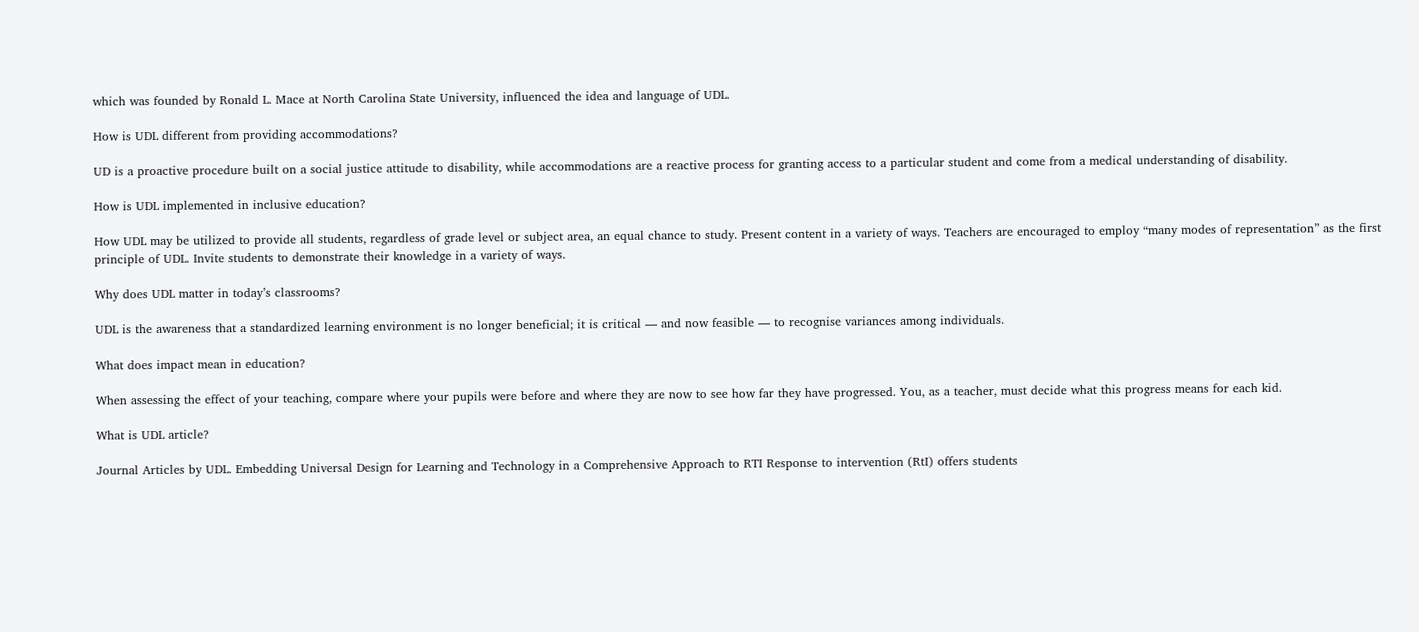which was founded by Ronald L. Mace at North Carolina State University, influenced the idea and language of UDL.

How is UDL different from providing accommodations?

UD is a proactive procedure built on a social justice attitude to disability, while accommodations are a reactive process for granting access to a particular student and come from a medical understanding of disability.

How is UDL implemented in inclusive education?

How UDL may be utilized to provide all students, regardless of grade level or subject area, an equal chance to study. Present content in a variety of ways. Teachers are encouraged to employ “many modes of representation” as the first principle of UDL. Invite students to demonstrate their knowledge in a variety of ways.

Why does UDL matter in today’s classrooms?

UDL is the awareness that a standardized learning environment is no longer beneficial; it is critical — and now feasible — to recognise variances among individuals.

What does impact mean in education?

When assessing the effect of your teaching, compare where your pupils were before and where they are now to see how far they have progressed. You, as a teacher, must decide what this progress means for each kid.

What is UDL article?

Journal Articles by UDL. Embedding Universal Design for Learning and Technology in a Comprehensive Approach to RTI Response to intervention (RtI) offers students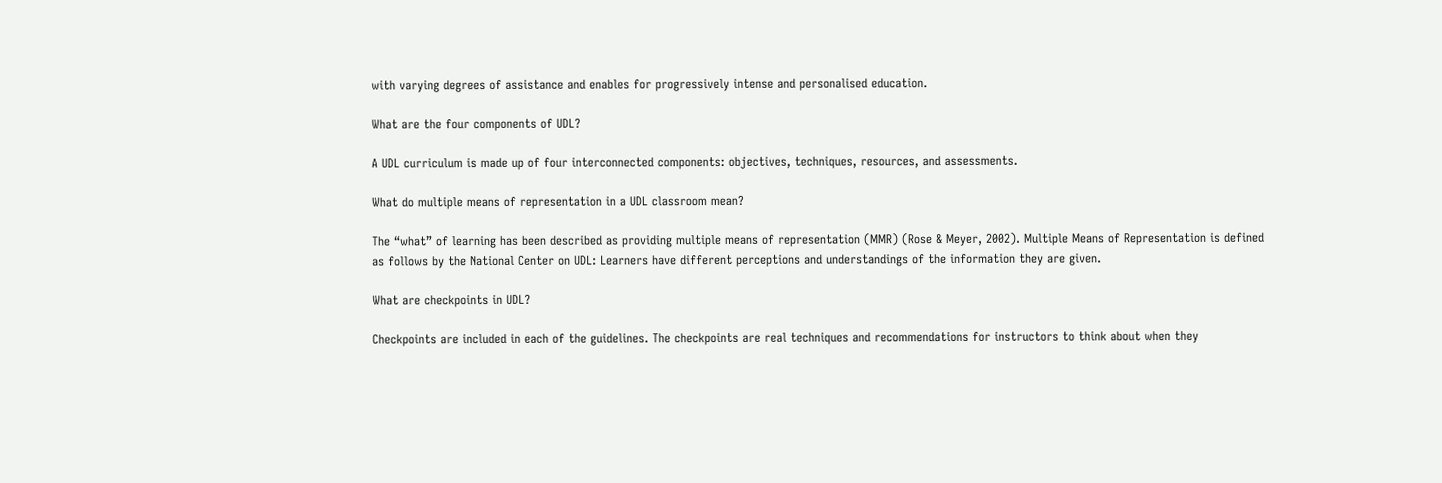with varying degrees of assistance and enables for progressively intense and personalised education.

What are the four components of UDL?

A UDL curriculum is made up of four interconnected components: objectives, techniques, resources, and assessments.

What do multiple means of representation in a UDL classroom mean?

The “what” of learning has been described as providing multiple means of representation (MMR) (Rose & Meyer, 2002). Multiple Means of Representation is defined as follows by the National Center on UDL: Learners have different perceptions and understandings of the information they are given.

What are checkpoints in UDL?

Checkpoints are included in each of the guidelines. The checkpoints are real techniques and recommendations for instructors to think about when they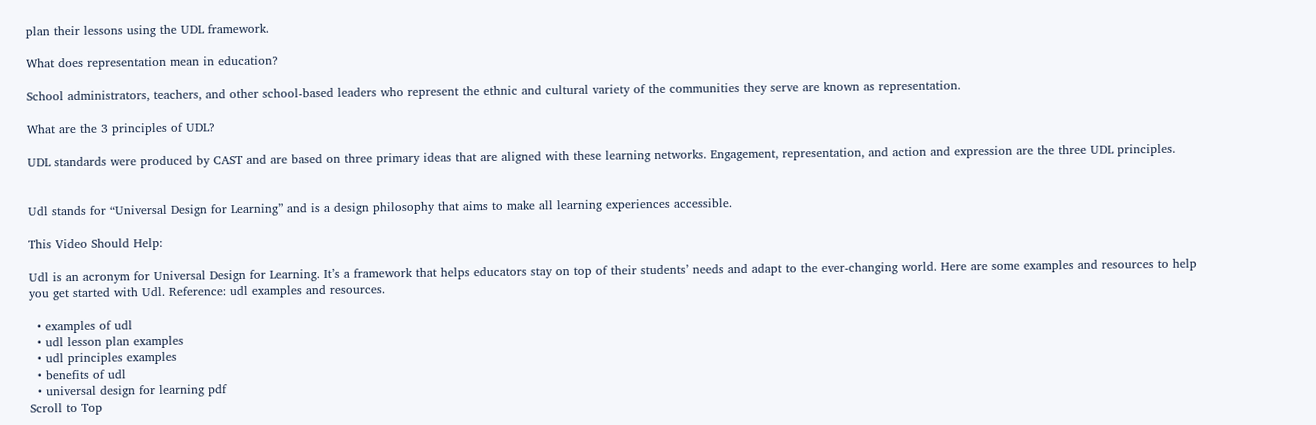plan their lessons using the UDL framework.

What does representation mean in education?

School administrators, teachers, and other school-based leaders who represent the ethnic and cultural variety of the communities they serve are known as representation.

What are the 3 principles of UDL?

UDL standards were produced by CAST and are based on three primary ideas that are aligned with these learning networks. Engagement, representation, and action and expression are the three UDL principles.


Udl stands for “Universal Design for Learning” and is a design philosophy that aims to make all learning experiences accessible.

This Video Should Help:

Udl is an acronym for Universal Design for Learning. It’s a framework that helps educators stay on top of their students’ needs and adapt to the ever-changing world. Here are some examples and resources to help you get started with Udl. Reference: udl examples and resources.

  • examples of udl
  • udl lesson plan examples
  • udl principles examples
  • benefits of udl
  • universal design for learning pdf
Scroll to Top